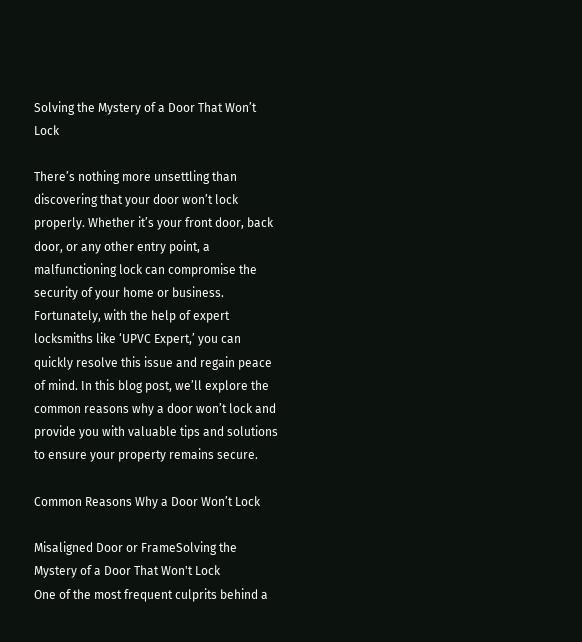Solving the Mystery of a Door That Won’t Lock

There’s nothing more unsettling than discovering that your door won’t lock properly. Whether it’s your front door, back door, or any other entry point, a malfunctioning lock can compromise the security of your home or business. Fortunately, with the help of expert locksmiths like ‘UPVC Expert,’ you can quickly resolve this issue and regain peace of mind. In this blog post, we’ll explore the common reasons why a door won’t lock and provide you with valuable tips and solutions to ensure your property remains secure.

Common Reasons Why a Door Won’t Lock

Misaligned Door or FrameSolving the Mystery of a Door That Won't Lock
One of the most frequent culprits behind a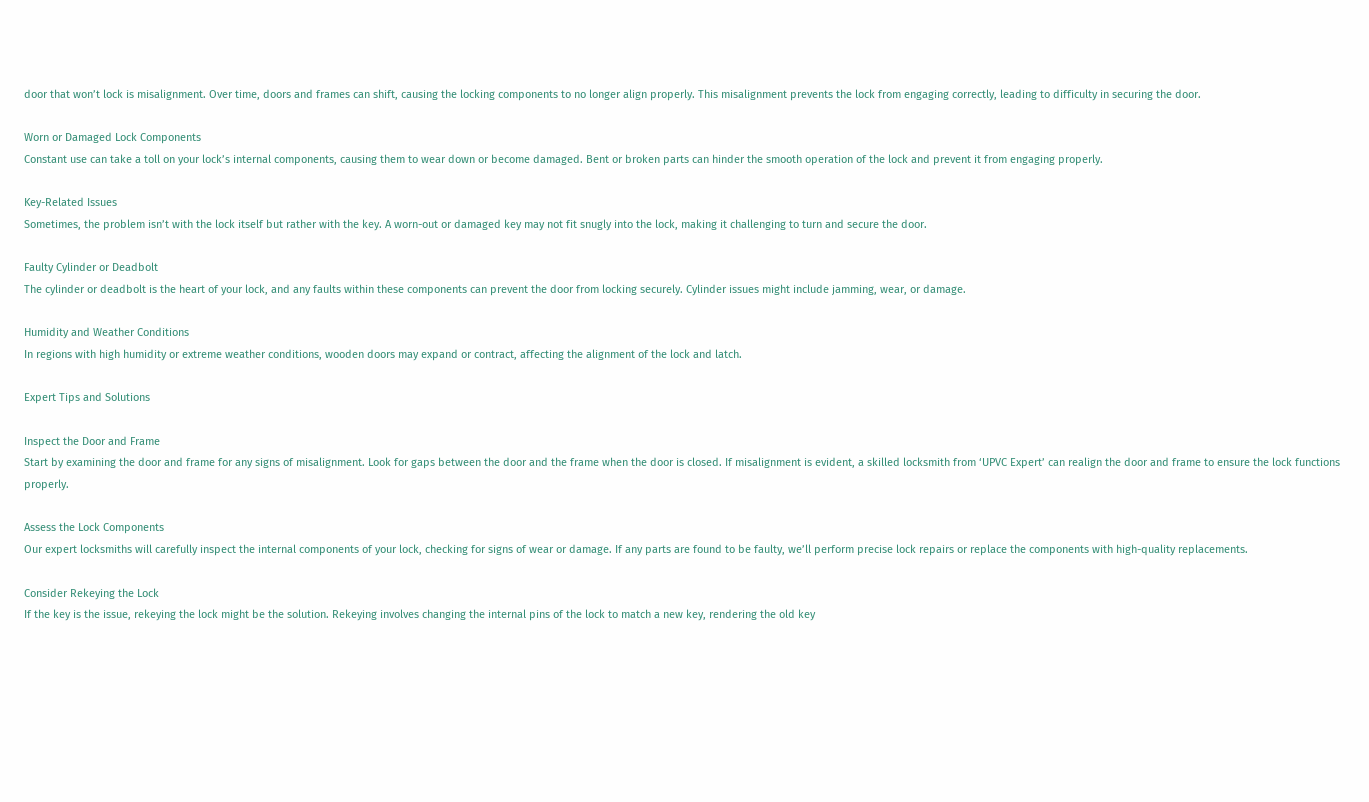door that won’t lock is misalignment. Over time, doors and frames can shift, causing the locking components to no longer align properly. This misalignment prevents the lock from engaging correctly, leading to difficulty in securing the door.

Worn or Damaged Lock Components
Constant use can take a toll on your lock’s internal components, causing them to wear down or become damaged. Bent or broken parts can hinder the smooth operation of the lock and prevent it from engaging properly.

Key-Related Issues
Sometimes, the problem isn’t with the lock itself but rather with the key. A worn-out or damaged key may not fit snugly into the lock, making it challenging to turn and secure the door.

Faulty Cylinder or Deadbolt
The cylinder or deadbolt is the heart of your lock, and any faults within these components can prevent the door from locking securely. Cylinder issues might include jamming, wear, or damage.

Humidity and Weather Conditions
In regions with high humidity or extreme weather conditions, wooden doors may expand or contract, affecting the alignment of the lock and latch.

Expert Tips and Solutions

Inspect the Door and Frame
Start by examining the door and frame for any signs of misalignment. Look for gaps between the door and the frame when the door is closed. If misalignment is evident, a skilled locksmith from ‘UPVC Expert’ can realign the door and frame to ensure the lock functions properly.

Assess the Lock Components
Our expert locksmiths will carefully inspect the internal components of your lock, checking for signs of wear or damage. If any parts are found to be faulty, we’ll perform precise lock repairs or replace the components with high-quality replacements.

Consider Rekeying the Lock
If the key is the issue, rekeying the lock might be the solution. Rekeying involves changing the internal pins of the lock to match a new key, rendering the old key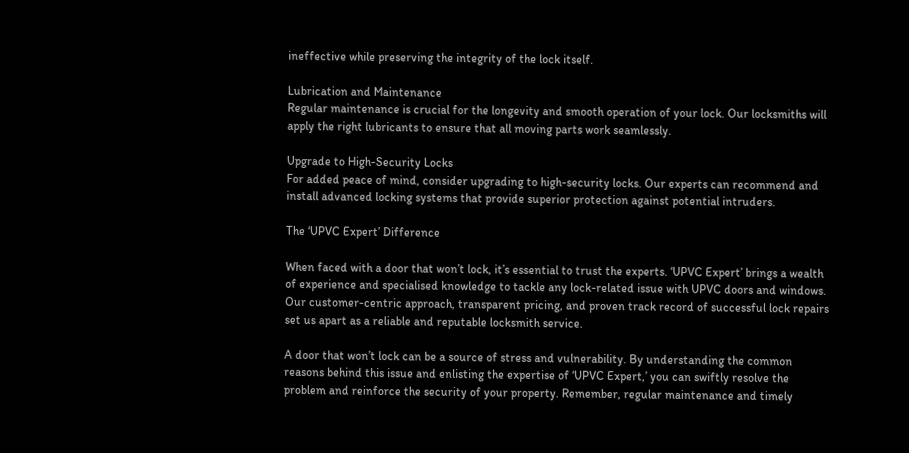ineffective while preserving the integrity of the lock itself.

Lubrication and Maintenance
Regular maintenance is crucial for the longevity and smooth operation of your lock. Our locksmiths will apply the right lubricants to ensure that all moving parts work seamlessly.

Upgrade to High-Security Locks
For added peace of mind, consider upgrading to high-security locks. Our experts can recommend and install advanced locking systems that provide superior protection against potential intruders.

The ‘UPVC Expert’ Difference

When faced with a door that won’t lock, it’s essential to trust the experts. ‘UPVC Expert’ brings a wealth of experience and specialised knowledge to tackle any lock-related issue with UPVC doors and windows. Our customer-centric approach, transparent pricing, and proven track record of successful lock repairs set us apart as a reliable and reputable locksmith service.

A door that won’t lock can be a source of stress and vulnerability. By understanding the common reasons behind this issue and enlisting the expertise of ‘UPVC Expert,’ you can swiftly resolve the problem and reinforce the security of your property. Remember, regular maintenance and timely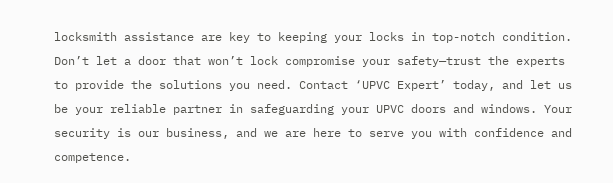locksmith assistance are key to keeping your locks in top-notch condition. Don’t let a door that won’t lock compromise your safety—trust the experts to provide the solutions you need. Contact ‘UPVC Expert’ today, and let us be your reliable partner in safeguarding your UPVC doors and windows. Your security is our business, and we are here to serve you with confidence and competence.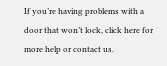If you’re having problems with a door that won’t lock, click here for more help or contact us.